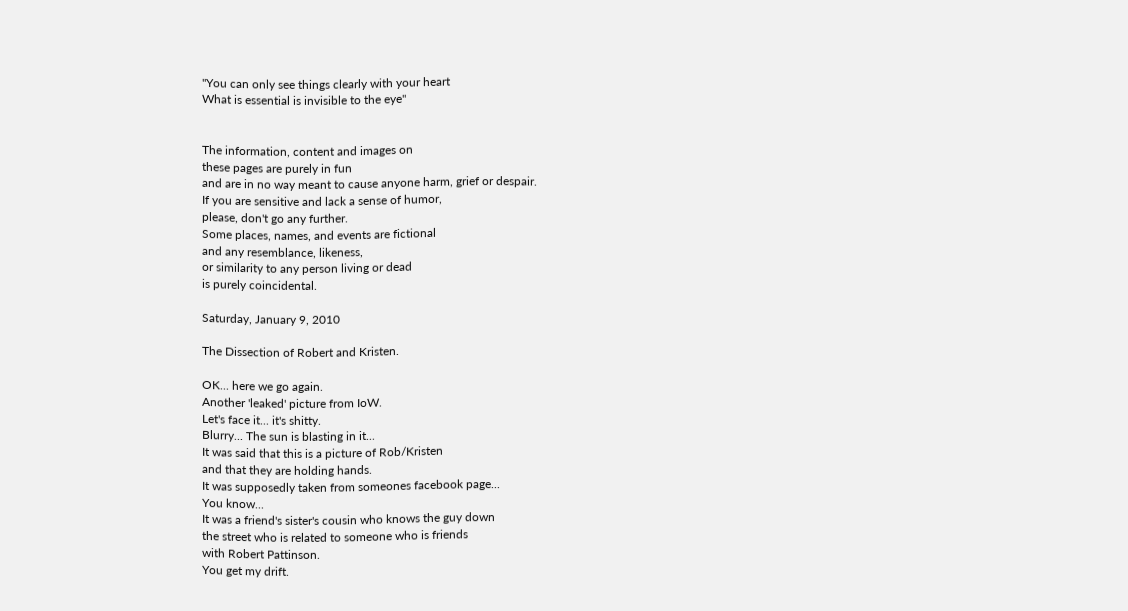"You can only see things clearly with your heart
What is essential is invisible to the eye"


The information, content and images on
these pages are purely in fun
and are in no way meant to cause anyone harm, grief or despair.
If you are sensitive and lack a sense of humor,
please, don't go any further.
Some places, names, and events are fictional
and any resemblance, likeness,
or similarity to any person living or dead
is purely coincidental.

Saturday, January 9, 2010

The Dissection of Robert and Kristen.

OK... here we go again.
Another 'leaked' picture from IoW.
Let's face it... it's shitty.
Blurry... The sun is blasting in it...
It was said that this is a picture of Rob/Kristen
and that they are holding hands.
It was supposedly taken from someones facebook page...
You know...
It was a friend's sister's cousin who knows the guy down
the street who is related to someone who is friends
with Robert Pattinson.
You get my drift.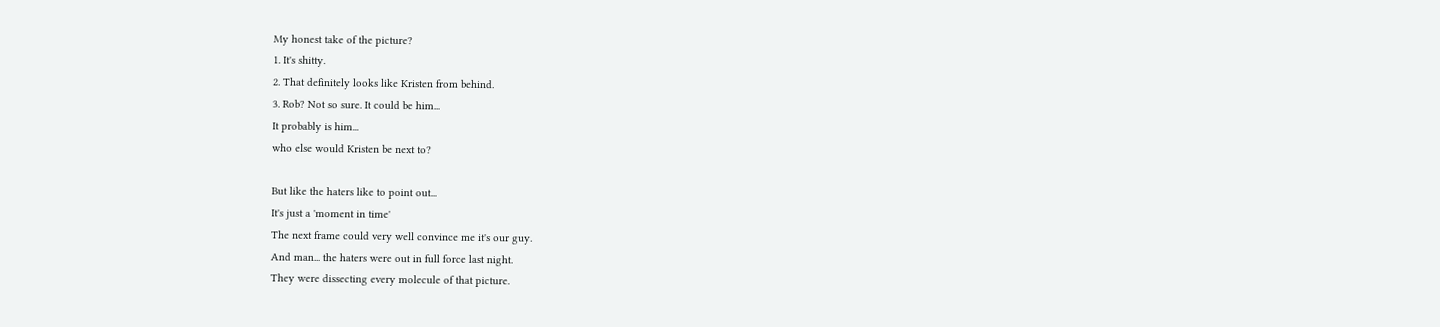My honest take of the picture?
1. It's shitty.
2. That definitely looks like Kristen from behind.
3. Rob? Not so sure. It could be him...
It probably is him...
who else would Kristen be next to?

But like the haters like to point out...
It's just a 'moment in time'
The next frame could very well convince me it's our guy.
And man... the haters were out in full force last night.
They were dissecting every molecule of that picture.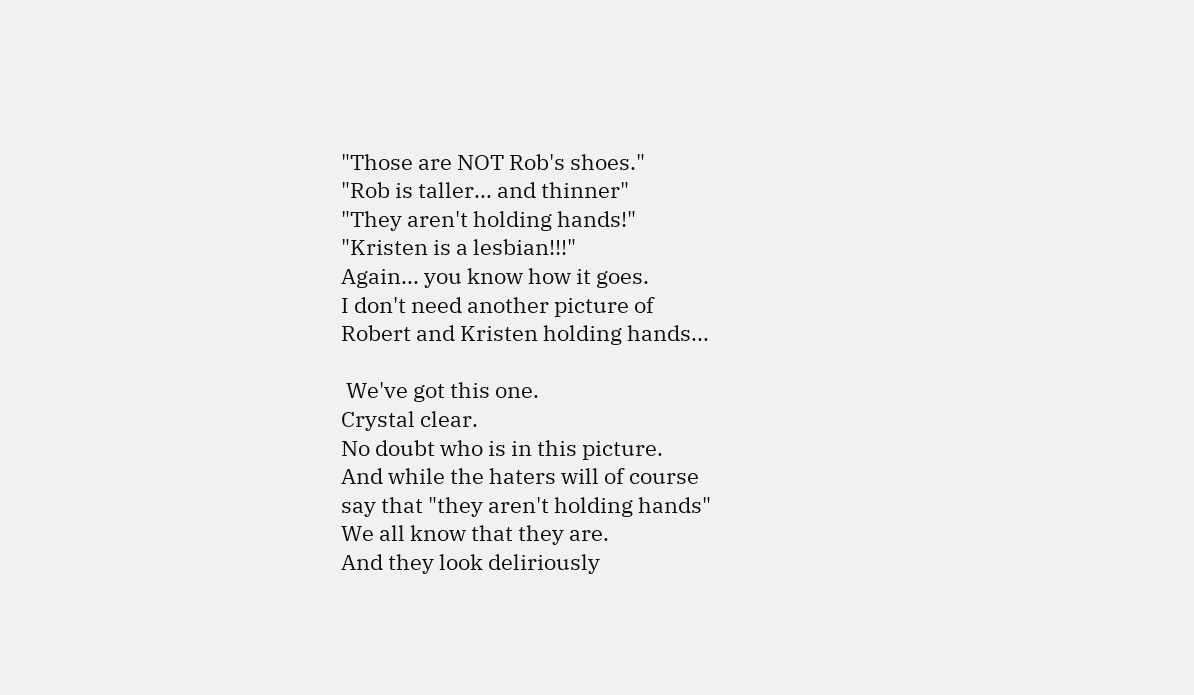"Those are NOT Rob's shoes."
"Rob is taller... and thinner"
"They aren't holding hands!"
"Kristen is a lesbian!!!"
Again... you know how it goes.
I don't need another picture of
Robert and Kristen holding hands...

 We've got this one.
Crystal clear.
No doubt who is in this picture.
And while the haters will of course
say that "they aren't holding hands"
We all know that they are.
And they look deliriously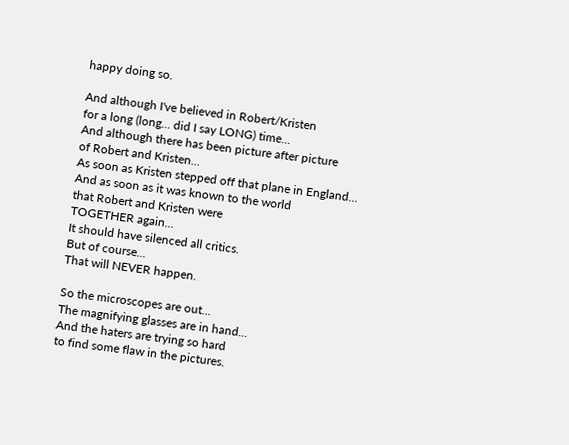happy doing so.

And although I've believed in Robert/Kristen
for a long (long... did I say LONG) time...
And although there has been picture after picture
of Robert and Kristen...
As soon as Kristen stepped off that plane in England...
And as soon as it was known to the world
that Robert and Kristen were
TOGETHER again...
It should have silenced all critics.
But of course...
That will NEVER happen.

So the microscopes are out...
The magnifying glasses are in hand...
And the haters are trying so hard
to find some flaw in the pictures.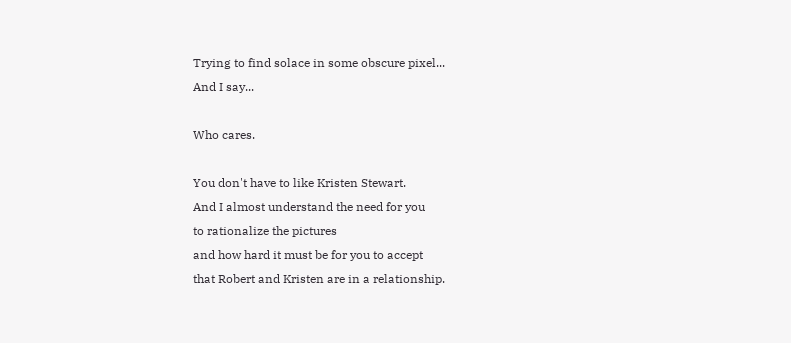Trying to find solace in some obscure pixel...
And I say...

Who cares.

You don't have to like Kristen Stewart.
And I almost understand the need for you
to rationalize the pictures
and how hard it must be for you to accept
that Robert and Kristen are in a relationship.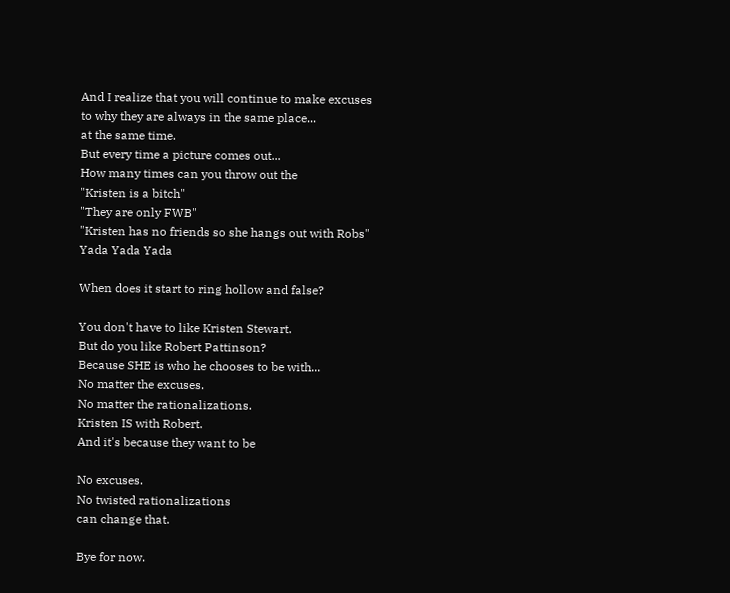And I realize that you will continue to make excuses
to why they are always in the same place...
at the same time.
But every time a picture comes out...
How many times can you throw out the
"Kristen is a bitch"
"They are only FWB"
"Kristen has no friends so she hangs out with Robs"
Yada Yada Yada

When does it start to ring hollow and false?

You don't have to like Kristen Stewart.
But do you like Robert Pattinson?
Because SHE is who he chooses to be with...
No matter the excuses.
No matter the rationalizations.
Kristen IS with Robert.
And it's because they want to be

No excuses.
No twisted rationalizations
can change that.

Bye for now.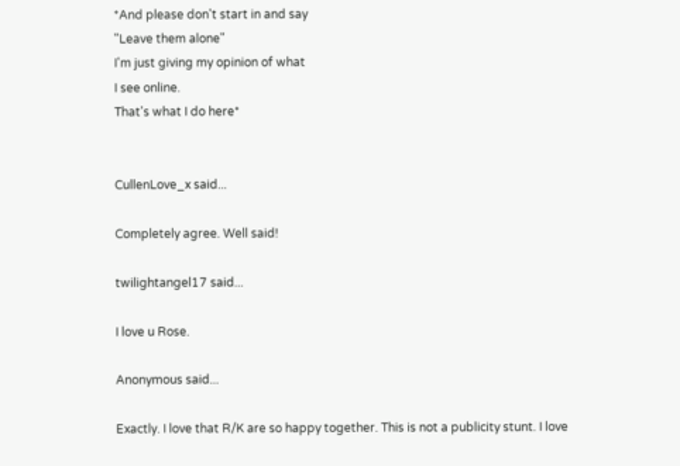*And please don't start in and say
"Leave them alone"
I'm just giving my opinion of what
I see online.
That's what I do here*


CullenLove_x said...

Completely agree. Well said!

twilightangel17 said...

I love u Rose.

Anonymous said...

Exactly. I love that R/K are so happy together. This is not a publicity stunt. I love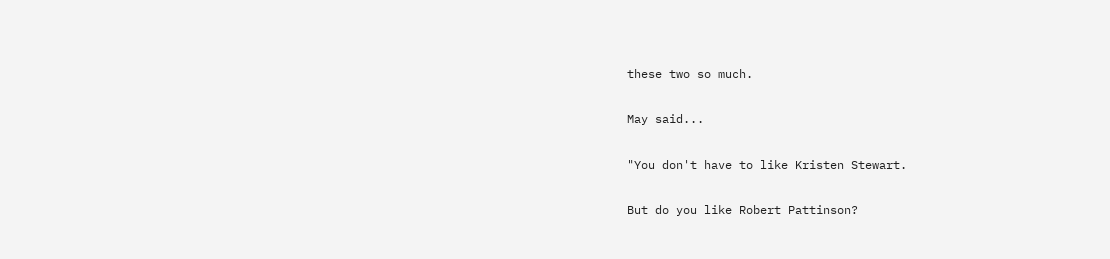these two so much.

May said...

"You don't have to like Kristen Stewart.

But do you like Robert Pattinson?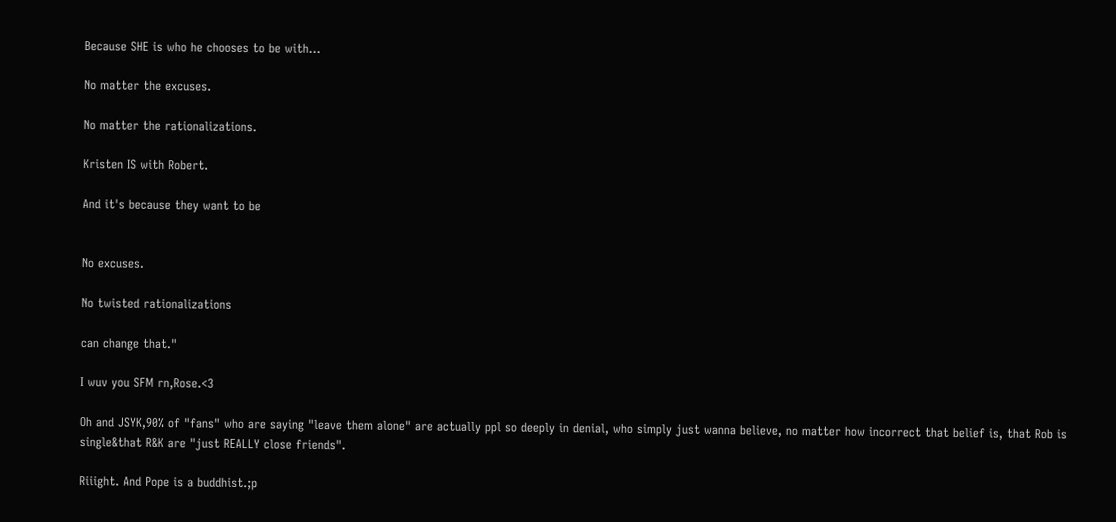Because SHE is who he chooses to be with...

No matter the excuses.

No matter the rationalizations.

Kristen IS with Robert.

And it's because they want to be


No excuses.

No twisted rationalizations

can change that."

I wuv you SFM rn,Rose.<3

Oh and JSYK,90% of "fans" who are saying "leave them alone" are actually ppl so deeply in denial, who simply just wanna believe, no matter how incorrect that belief is, that Rob is single&that R&K are "just REALLY close friends".

Riiight. And Pope is a buddhist.;p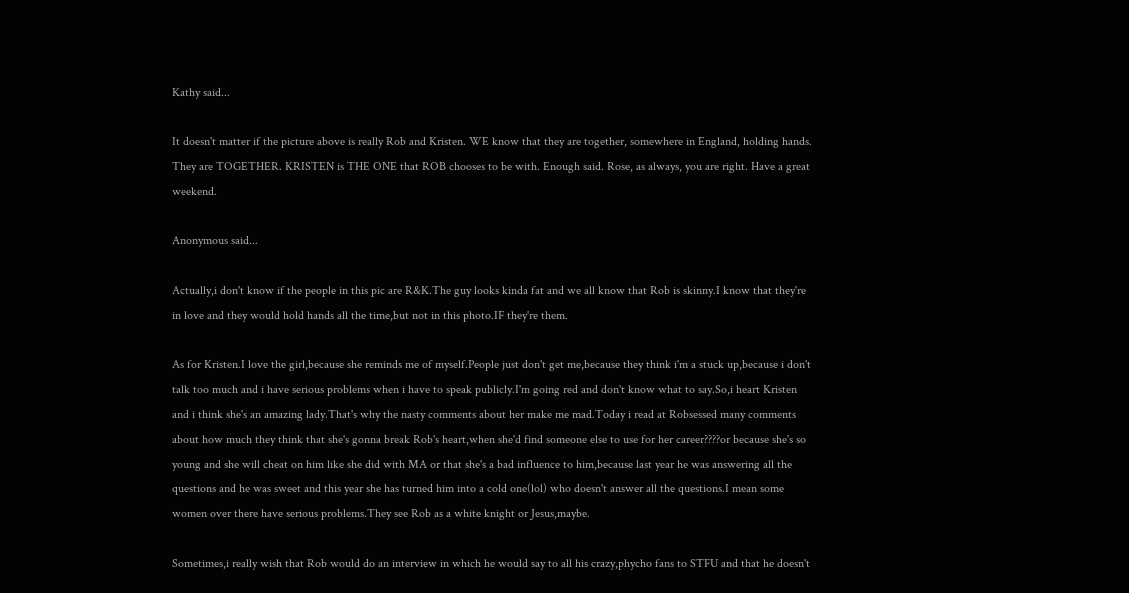Kathy said...

It doesn't matter if the picture above is really Rob and Kristen. WE know that they are together, somewhere in England, holding hands. They are TOGETHER. KRISTEN is THE ONE that ROB chooses to be with. Enough said. Rose, as always, you are right. Have a great weekend.

Anonymous said...

Actually,i don't know if the people in this pic are R&K.The guy looks kinda fat and we all know that Rob is skinny.I know that they're in love and they would hold hands all the time,but not in this photo.IF they're them.

As for Kristen.I love the girl,because she reminds me of myself.People just don't get me,because they think i'm a stuck up,because i don't talk too much and i have serious problems when i have to speak publicly.I'm going red and don't know what to say.So,i heart Kristen and i think she's an amazing lady.That's why the nasty comments about her make me mad.Today i read at Robsessed many comments about how much they think that she's gonna break Rob's heart,when she'd find someone else to use for her career????or because she's so young and she will cheat on him like she did with MA or that she's a bad influence to him,because last year he was answering all the questions and he was sweet and this year she has turned him into a cold one(lol) who doesn't answer all the questions.I mean some women over there have serious problems.They see Rob as a white knight or Jesus,maybe.

Sometimes,i really wish that Rob would do an interview in which he would say to all his crazy,phycho fans to STFU and that he doesn't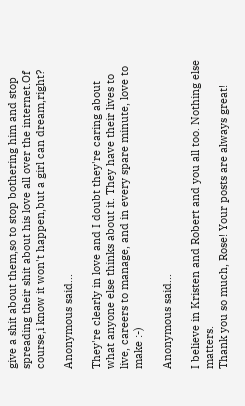give a shit about them,so to stop bothering him and stop spreading their shit about his love all over the internet.Of course,i know it won't happen,but a girl can dream,right?

Anonymous said...

They're clearly in love and I doubt they're caring about what anyone else thinks about it. They have their lives to live, careers to manage, and in every spare minute, love to make :-)

Anonymous said...

I believe in Kristen and Robert and you all too. Nothing else matters.
Thank you so much, Rose! Your posts are always great!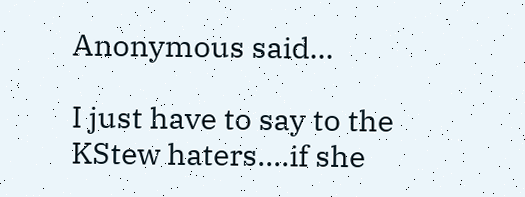Anonymous said...

I just have to say to the KStew haters....if she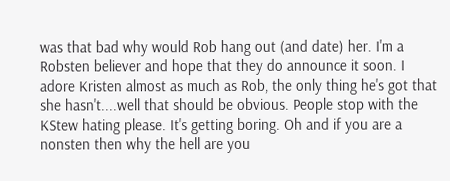was that bad why would Rob hang out (and date) her. I'm a Robsten believer and hope that they do announce it soon. I adore Kristen almost as much as Rob, the only thing he's got that she hasn't....well that should be obvious. People stop with the KStew hating please. It's getting boring. Oh and if you are a nonsten then why the hell are you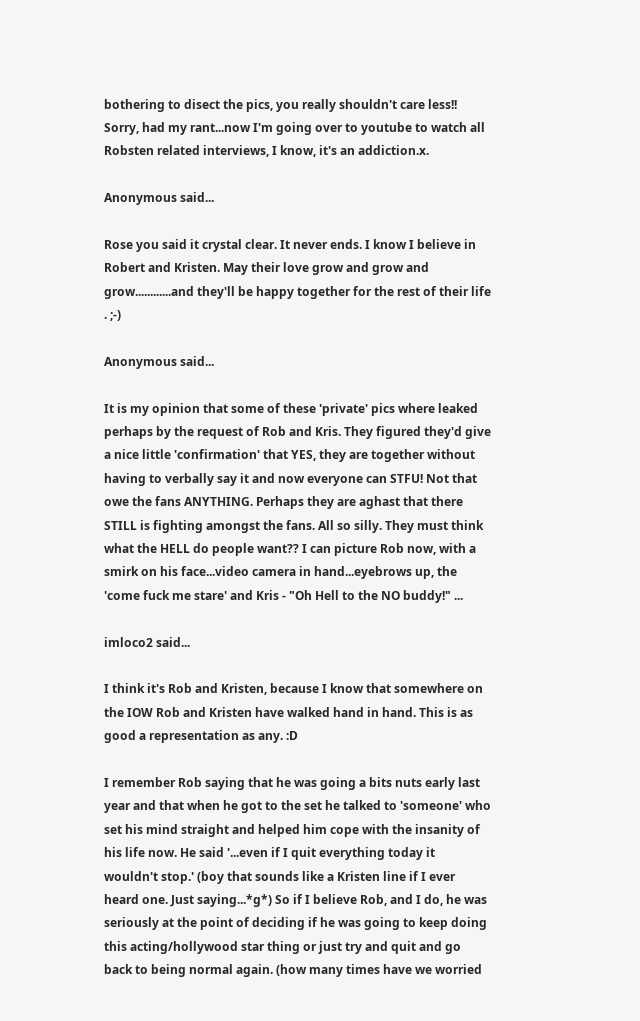bothering to disect the pics, you really shouldn't care less!! Sorry, had my rant...now I'm going over to youtube to watch all Robsten related interviews, I know, it's an addiction.x.

Anonymous said...

Rose you said it crystal clear. It never ends. I know I believe in Robert and Kristen. May their love grow and grow and grow............and they'll be happy together for the rest of their life . ;-)

Anonymous said...

It is my opinion that some of these 'private' pics where leaked perhaps by the request of Rob and Kris. They figured they'd give a nice little 'confirmation' that YES, they are together without having to verbally say it and now everyone can STFU! Not that owe the fans ANYTHING. Perhaps they are aghast that there STILL is fighting amongst the fans. All so silly. They must think what the HELL do people want?? I can picture Rob now, with a smirk on his face...video camera in hand...eyebrows up, the 'come fuck me stare' and Kris - "Oh Hell to the NO buddy!" ...

imloco2 said...

I think it's Rob and Kristen, because I know that somewhere on the IOW Rob and Kristen have walked hand in hand. This is as good a representation as any. :D

I remember Rob saying that he was going a bits nuts early last year and that when he got to the set he talked to 'someone' who set his mind straight and helped him cope with the insanity of his life now. He said '...even if I quit everything today it wouldn't stop.' (boy that sounds like a Kristen line if I ever heard one. Just saying...*g*) So if I believe Rob, and I do, he was seriously at the point of deciding if he was going to keep doing this acting/hollywood star thing or just try and quit and go back to being normal again. (how many times have we worried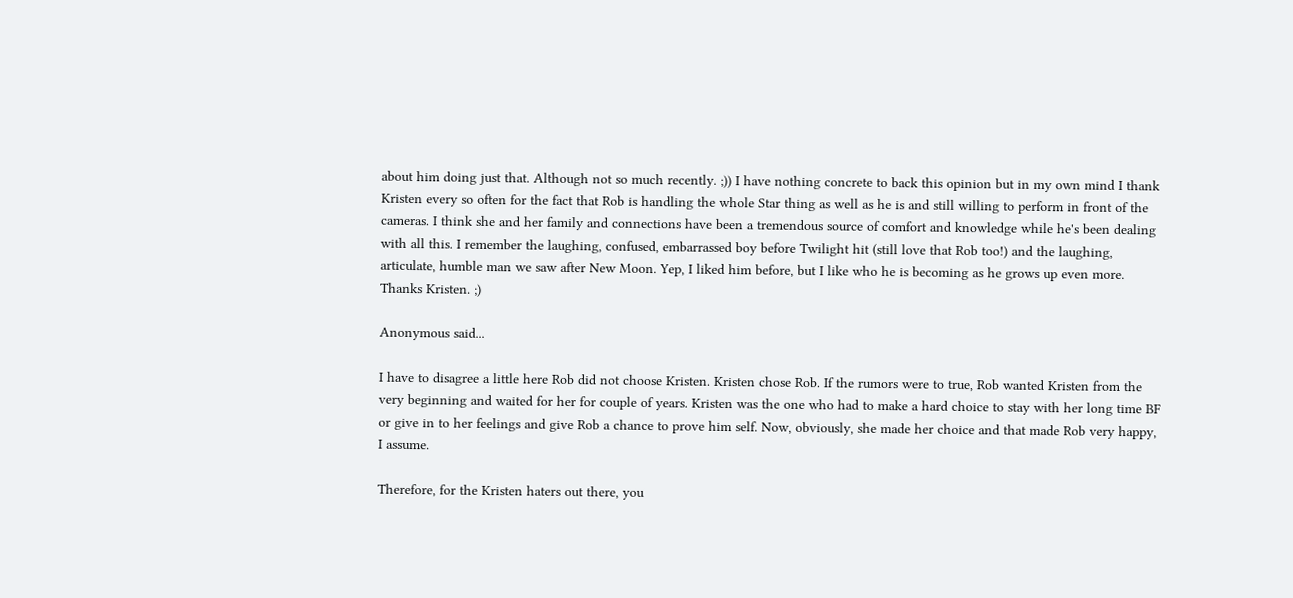about him doing just that. Although not so much recently. ;)) I have nothing concrete to back this opinion but in my own mind I thank Kristen every so often for the fact that Rob is handling the whole Star thing as well as he is and still willing to perform in front of the cameras. I think she and her family and connections have been a tremendous source of comfort and knowledge while he's been dealing with all this. I remember the laughing, confused, embarrassed boy before Twilight hit (still love that Rob too!) and the laughing, articulate, humble man we saw after New Moon. Yep, I liked him before, but I like who he is becoming as he grows up even more. Thanks Kristen. ;)

Anonymous said...

I have to disagree a little here Rob did not choose Kristen. Kristen chose Rob. If the rumors were to true, Rob wanted Kristen from the very beginning and waited for her for couple of years. Kristen was the one who had to make a hard choice to stay with her long time BF or give in to her feelings and give Rob a chance to prove him self. Now, obviously, she made her choice and that made Rob very happy, I assume.

Therefore, for the Kristen haters out there, you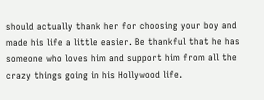should actually thank her for choosing your boy and made his life a little easier. Be thankful that he has someone who loves him and support him from all the crazy things going in his Hollywood life.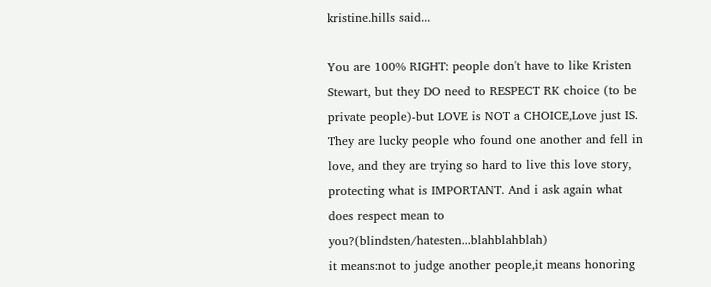kristine.hills said...

You are 100% RIGHT: people don't have to like Kristen Stewart, but they DO need to RESPECT RK choice (to be private people)-but LOVE is NOT a CHOICE,Love just IS.
They are lucky people who found one another and fell in love, and they are trying so hard to live this love story, protecting what is IMPORTANT. And i ask again what does respect mean to you?(blindsten/hatesten...blahblahblah)
it means:not to judge another people,it means honoring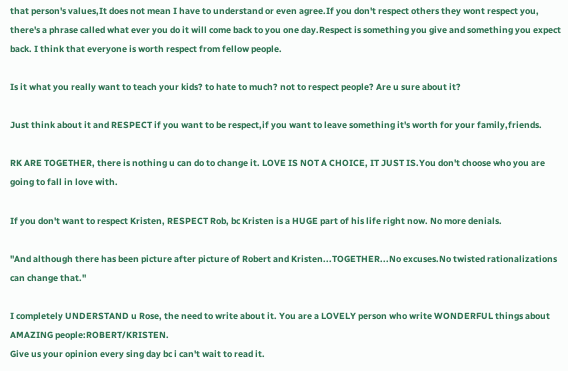that person's values,It does not mean I have to understand or even agree.If you don't respect others they wont respect you, there's a phrase called what ever you do it will come back to you one day.Respect is something you give and something you expect back. I think that everyone is worth respect from fellow people.

Is it what you really want to teach your kids? to hate to much? not to respect people? Are u sure about it?

Just think about it and RESPECT if you want to be respect,if you want to leave something it's worth for your family,friends.

RK ARE TOGETHER, there is nothing u can do to change it. LOVE IS NOT A CHOICE, IT JUST IS.You don't choose who you are going to fall in love with.

If you don't want to respect Kristen, RESPECT Rob, bc Kristen is a HUGE part of his life right now. No more denials.

"And although there has been picture after picture of Robert and Kristen...TOGETHER...No excuses.No twisted rationalizations
can change that."

I completely UNDERSTAND u Rose, the need to write about it. You are a LOVELY person who write WONDERFUL things about AMAZING people:ROBERT/KRISTEN.
Give us your opinion every sing day bc i can't wait to read it.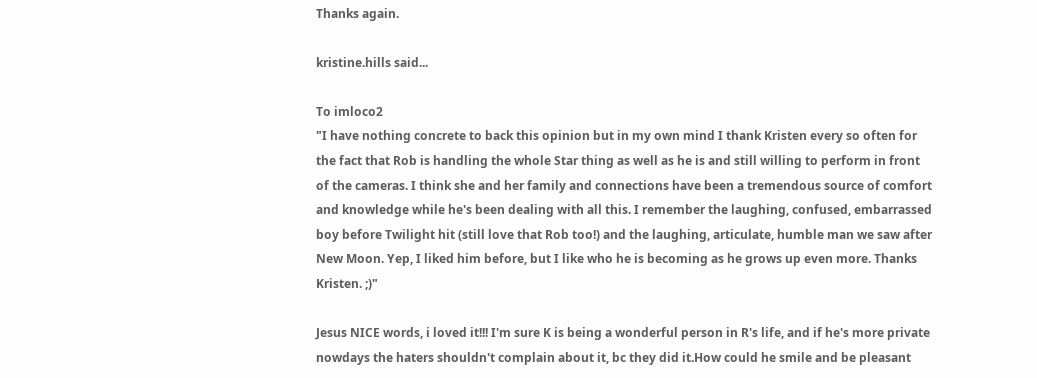Thanks again.

kristine.hills said...

To imloco2
"I have nothing concrete to back this opinion but in my own mind I thank Kristen every so often for the fact that Rob is handling the whole Star thing as well as he is and still willing to perform in front of the cameras. I think she and her family and connections have been a tremendous source of comfort and knowledge while he's been dealing with all this. I remember the laughing, confused, embarrassed boy before Twilight hit (still love that Rob too!) and the laughing, articulate, humble man we saw after New Moon. Yep, I liked him before, but I like who he is becoming as he grows up even more. Thanks Kristen. ;)"

Jesus NICE words, i loved it!!! I'm sure K is being a wonderful person in R's life, and if he's more private nowdays the haters shouldn't complain about it, bc they did it.How could he smile and be pleasant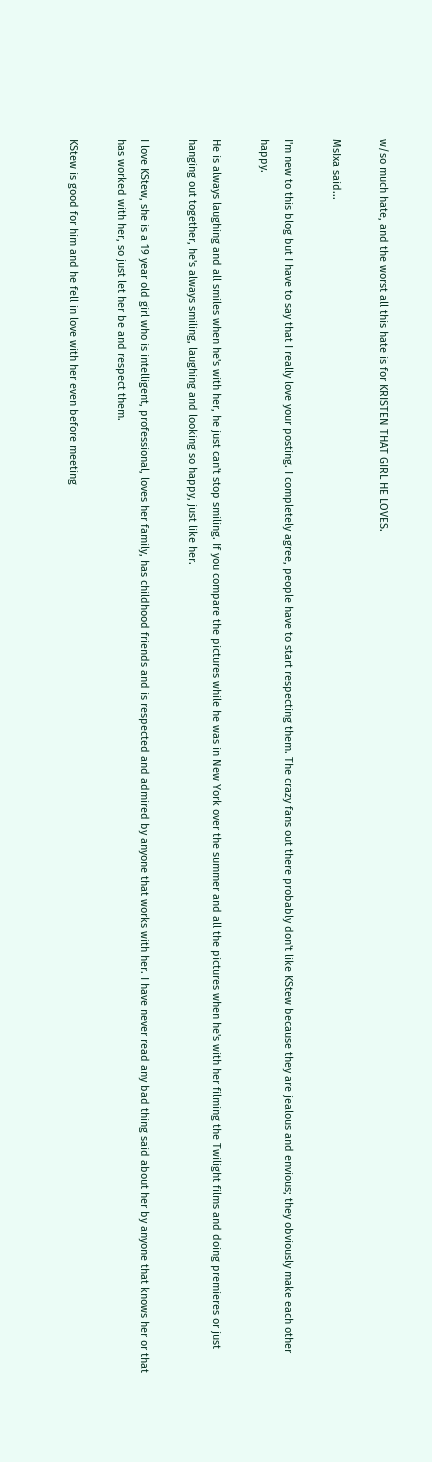w/so much hate, and the worst all this hate is for KRISTEN THAT GIRL HE LOVES.

MsIxa said...

I'm new to this blog but I have to say that I really love your posting. I completely agree, people have to start respecting them. The crazy fans out there probably don't like KStew because they are jealous and envious; they obviously make each other happy.

He is always laughing and all smiles when he's with her, he just can't stop smiling. If you compare the pictures while he was in New York over the summer and all the pictures when he's with her filming the Twilight films and doing premieres or just hanging out together, he's always smiling, laughing and looking so happy, just like her.

I love KStew, she is a 19 year old girl who is intelligent, professional, loves her family, has childhood friends and is respected and admired by anyone that works with her. I have never read any bad thing said about her by anyone that knows her or that has worked with her, so just let her be and respect them.

KStew is good for him and he fell in love with her even before meeting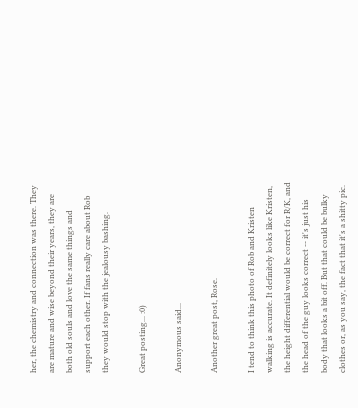her, the chemistry and connection was there. They are mature and wise beyond their years, they are both old souls and love the same things and support each other. If fans really care about Rob they would stop with the jealousy bashing.

Great posting... :0)

Anonymous said...

Another great post, Rose.

I tend to think this photo of Rob and Kristen walking is accurate. It definitely looks like Kristen, the height differential would be correct for R/K, and the head of the guy looks correct -- it's just his body that looks a bit off. But that could be bulky clothes or, as you say, the fact that it's a shitty pic.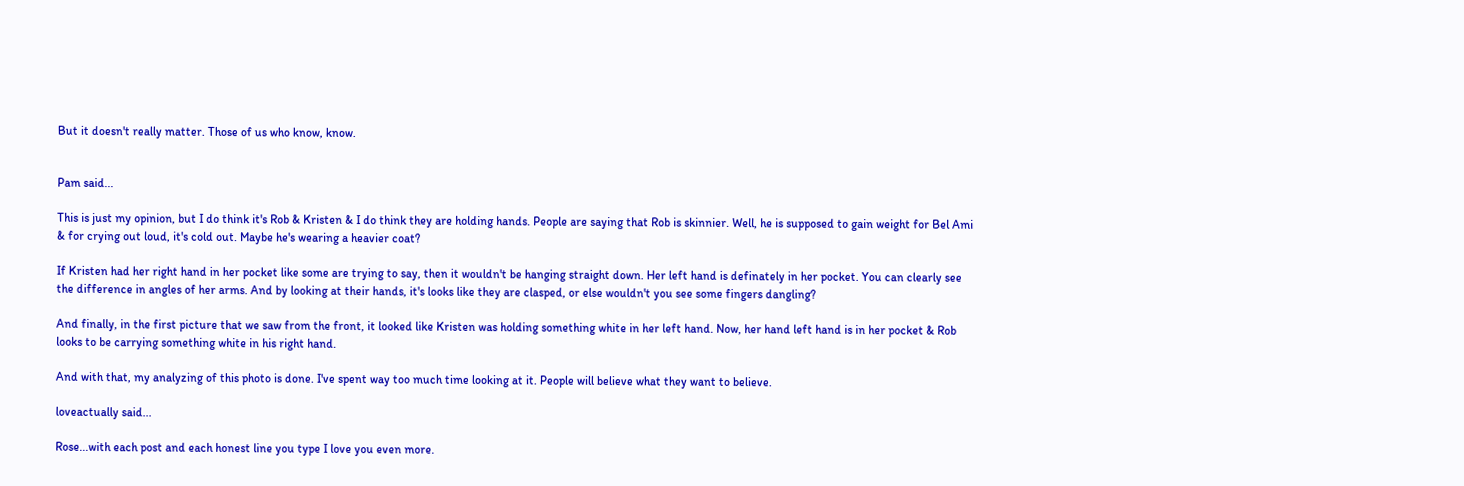But it doesn't really matter. Those of us who know, know.


Pam said...

This is just my opinion, but I do think it's Rob & Kristen & I do think they are holding hands. People are saying that Rob is skinnier. Well, he is supposed to gain weight for Bel Ami & for crying out loud, it's cold out. Maybe he's wearing a heavier coat?

If Kristen had her right hand in her pocket like some are trying to say, then it wouldn't be hanging straight down. Her left hand is definately in her pocket. You can clearly see the difference in angles of her arms. And by looking at their hands, it's looks like they are clasped, or else wouldn't you see some fingers dangling?

And finally, in the first picture that we saw from the front, it looked like Kristen was holding something white in her left hand. Now, her hand left hand is in her pocket & Rob looks to be carrying something white in his right hand.

And with that, my analyzing of this photo is done. I've spent way too much time looking at it. People will believe what they want to believe.

loveactually said...

Rose...with each post and each honest line you type I love you even more.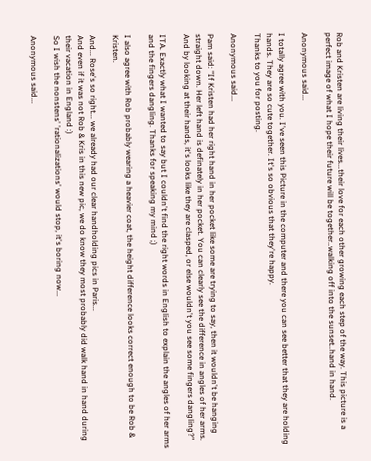Rob and Kristen are living their lives...their love for each other growing each step of the way. This picture is a perfect image of what I hope their future will be together..walking off into the sunset..hand in hand.

Anonymous said...

I totally agree with you. I've seen this Picture in the computer and there you can see better that they are holding hands. They are so cute together. It's so obvious that they're happy.
Thanks to you for posting.

Anonymous said...

Pam said: "If Kristen had her right hand in her pocket like some are trying to say, then it wouldn't be hanging straight down. Her left hand is definately in her pocket. You can clearly see the difference in angles of her arms. And by looking at their hands, it's looks like they are clasped, or else wouldn't you see some fingers dangling?"

ITA. Exactly what I wanted to say but I couldn't find the right words in English to explain the angles of her arms and the fingers dangling. Thanks for speaking my mind ;)

I also agree with Rob probably wearing a heavier coat, the height difference looks correct enough to be Rob & Kristen.

And... Rose's so right... we already had our clear handholding pics in Paris...
And even if it was not Rob & Kris in this new pic, we do know they most probably did walk hand in hand during their vacation in England :)
So I wish the nonstens' 'rationalizations' would stop, it's boring now...

Anonymous said...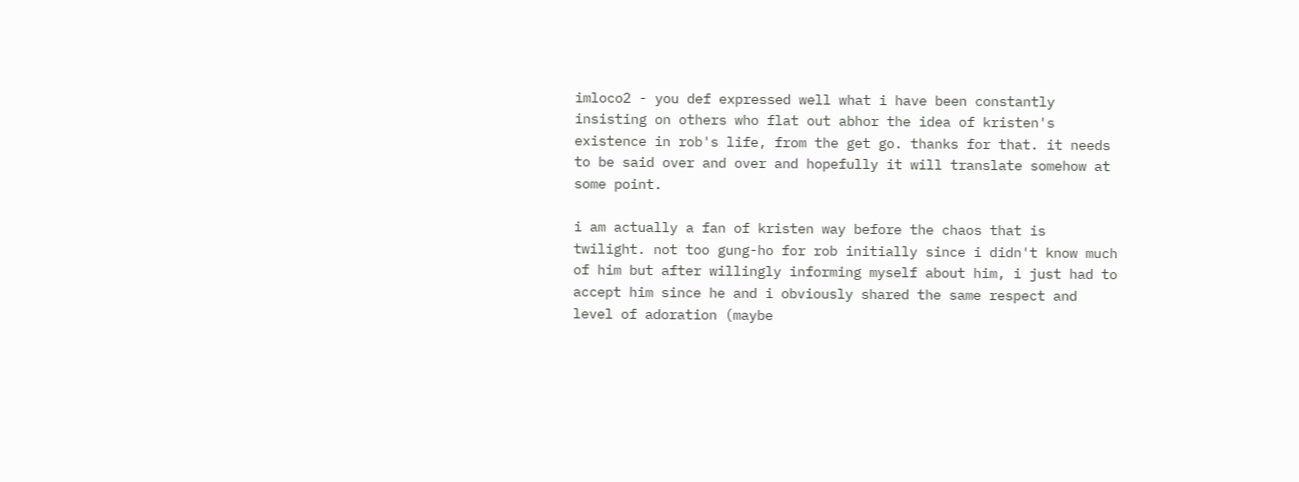imloco2 - you def expressed well what i have been constantly insisting on others who flat out abhor the idea of kristen's existence in rob's life, from the get go. thanks for that. it needs to be said over and over and hopefully it will translate somehow at some point.

i am actually a fan of kristen way before the chaos that is twilight. not too gung-ho for rob initially since i didn't know much of him but after willingly informing myself about him, i just had to accept him since he and i obviously shared the same respect and level of adoration (maybe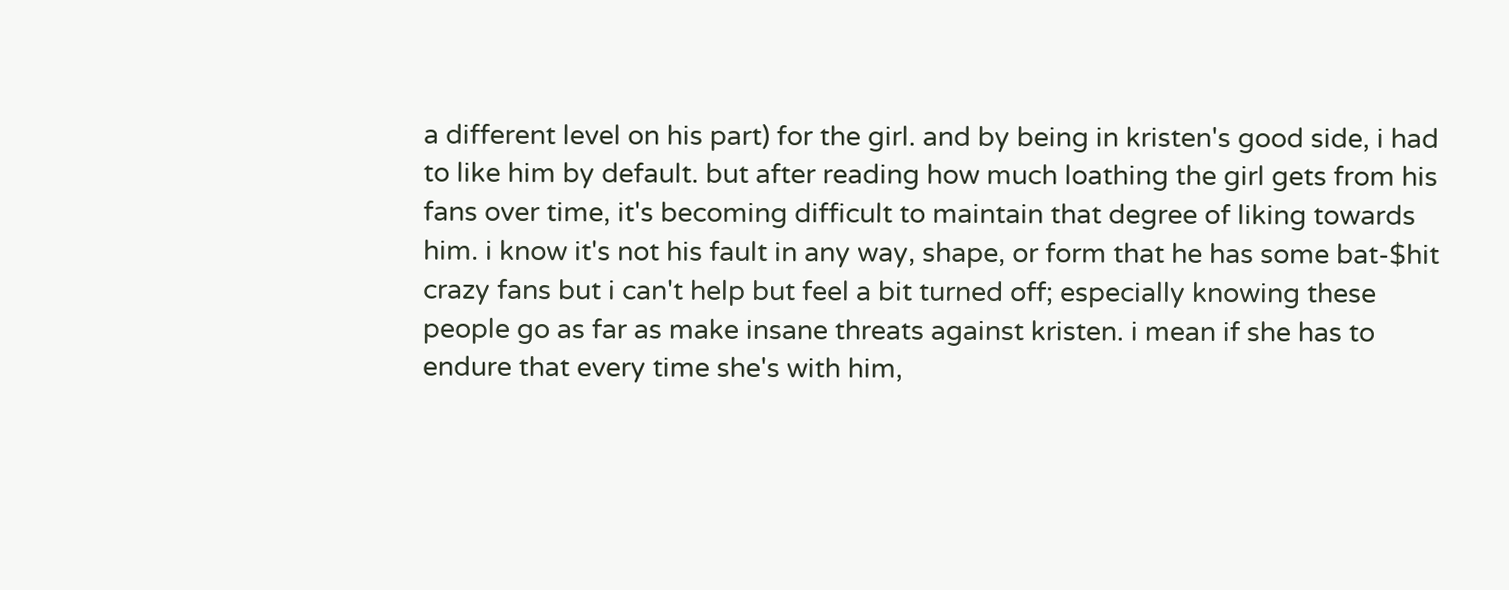a different level on his part) for the girl. and by being in kristen's good side, i had to like him by default. but after reading how much loathing the girl gets from his fans over time, it's becoming difficult to maintain that degree of liking towards him. i know it's not his fault in any way, shape, or form that he has some bat-$hit crazy fans but i can't help but feel a bit turned off; especially knowing these people go as far as make insane threats against kristen. i mean if she has to endure that every time she's with him,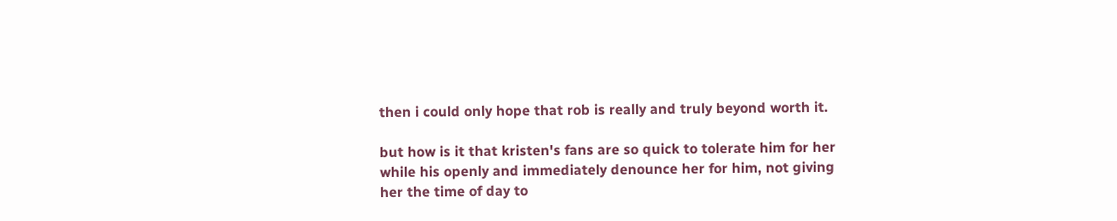then i could only hope that rob is really and truly beyond worth it.

but how is it that kristen's fans are so quick to tolerate him for her while his openly and immediately denounce her for him, not giving her the time of day to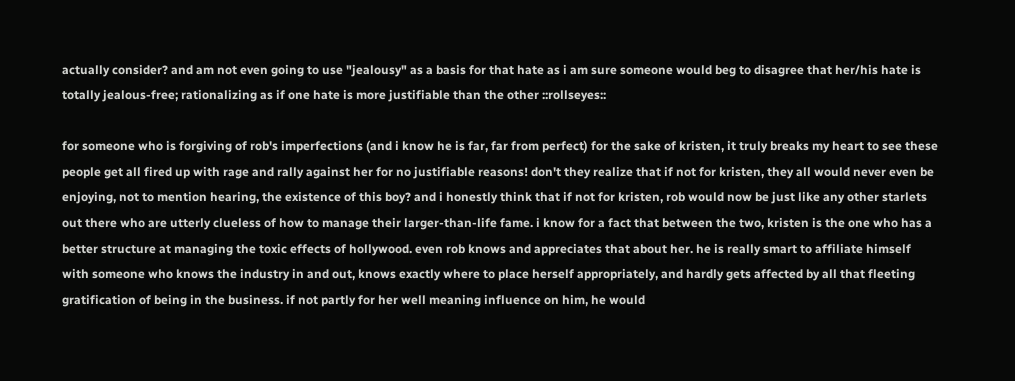actually consider? and am not even going to use "jealousy" as a basis for that hate as i am sure someone would beg to disagree that her/his hate is totally jealous-free; rationalizing as if one hate is more justifiable than the other ::rollseyes::

for someone who is forgiving of rob's imperfections (and i know he is far, far from perfect) for the sake of kristen, it truly breaks my heart to see these people get all fired up with rage and rally against her for no justifiable reasons! don't they realize that if not for kristen, they all would never even be enjoying, not to mention hearing, the existence of this boy? and i honestly think that if not for kristen, rob would now be just like any other starlets out there who are utterly clueless of how to manage their larger-than-life fame. i know for a fact that between the two, kristen is the one who has a better structure at managing the toxic effects of hollywood. even rob knows and appreciates that about her. he is really smart to affiliate himself with someone who knows the industry in and out, knows exactly where to place herself appropriately, and hardly gets affected by all that fleeting gratification of being in the business. if not partly for her well meaning influence on him, he would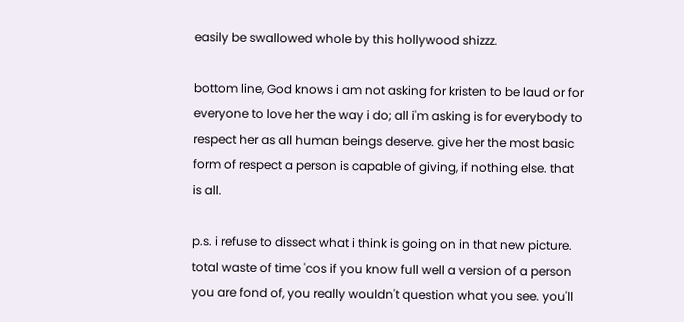easily be swallowed whole by this hollywood shizzz.

bottom line, God knows i am not asking for kristen to be laud or for everyone to love her the way i do; all i'm asking is for everybody to respect her as all human beings deserve. give her the most basic form of respect a person is capable of giving, if nothing else. that is all.

p.s. i refuse to dissect what i think is going on in that new picture. total waste of time 'cos if you know full well a version of a person you are fond of, you really wouldn't question what you see. you'll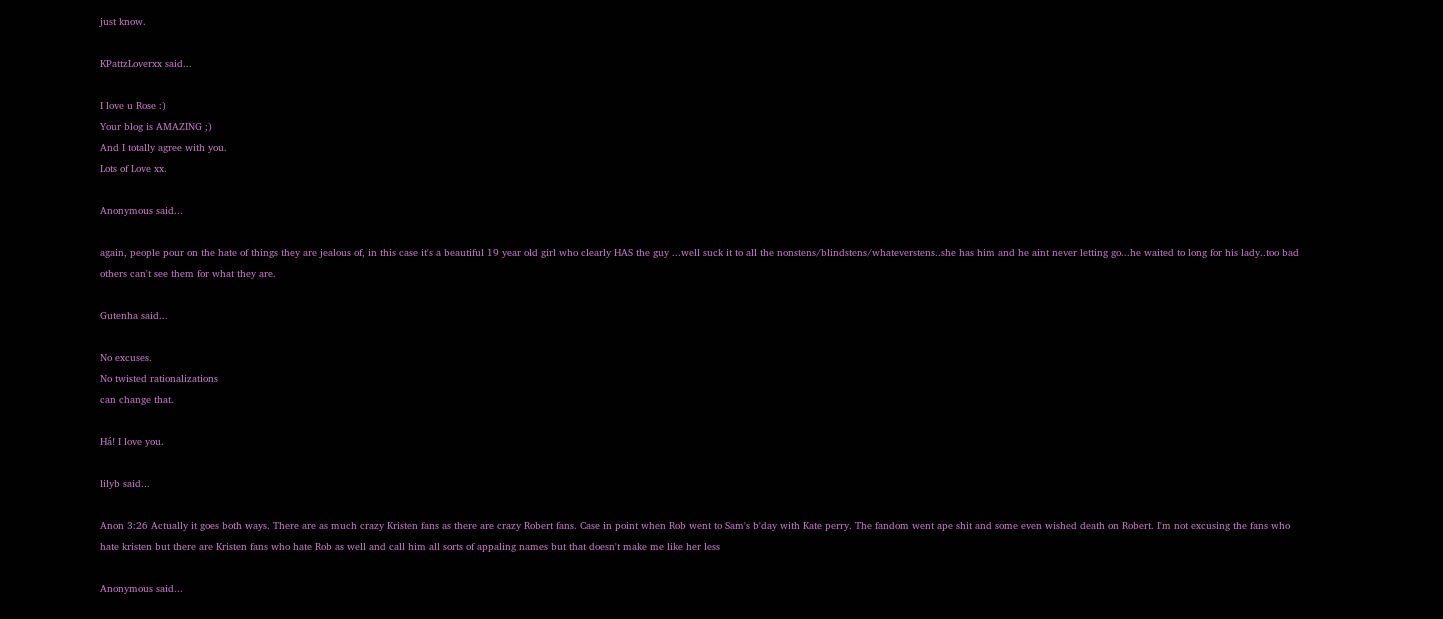just know.

KPattzLoverxx said...

I love u Rose :)
Your blog is AMAZING ;)
And I totally agree with you.
Lots of Love xx.

Anonymous said...

again, people pour on the hate of things they are jealous of, in this case it's a beautiful 19 year old girl who clearly HAS the guy ...well suck it to all the nonstens/blindstens/whateverstens..she has him and he aint never letting go...he waited to long for his lady..too bad others can't see them for what they are.

Gutenha said...

No excuses.
No twisted rationalizations
can change that.

Há! I love you.

lilyb said...

Anon 3:26 Actually it goes both ways. There are as much crazy Kristen fans as there are crazy Robert fans. Case in point when Rob went to Sam's b'day with Kate perry. The fandom went ape shit and some even wished death on Robert. I'm not excusing the fans who hate kristen but there are Kristen fans who hate Rob as well and call him all sorts of appaling names but that doesn't make me like her less

Anonymous said...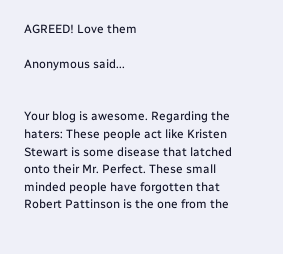AGREED! Love them

Anonymous said...


Your blog is awesome. Regarding the haters: These people act like Kristen Stewart is some disease that latched onto their Mr. Perfect. These small minded people have forgotten that Robert Pattinson is the one from the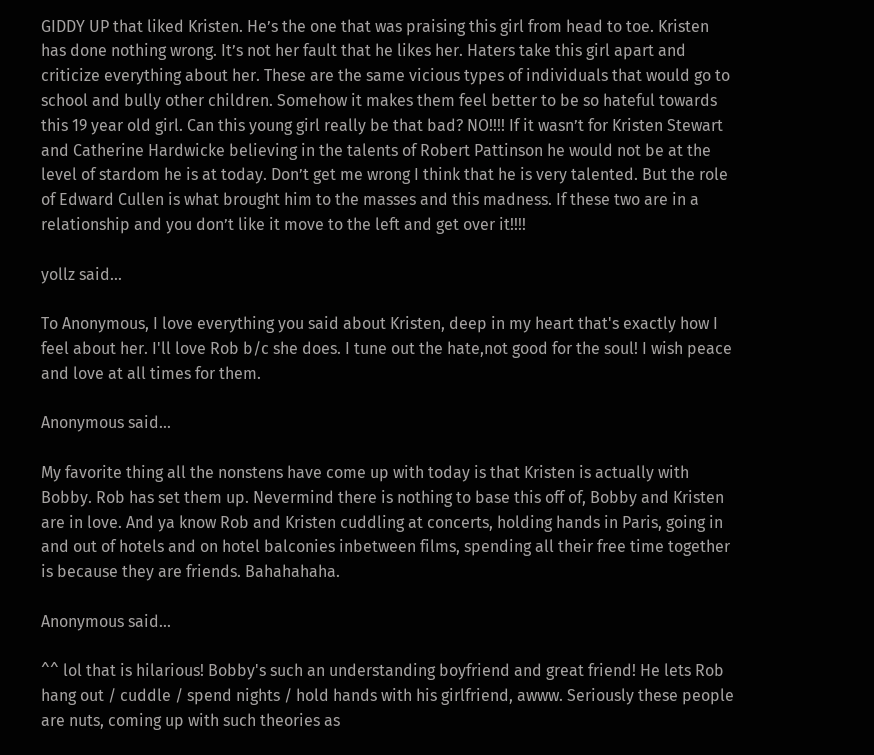GIDDY UP that liked Kristen. He’s the one that was praising this girl from head to toe. Kristen has done nothing wrong. It’s not her fault that he likes her. Haters take this girl apart and criticize everything about her. These are the same vicious types of individuals that would go to school and bully other children. Somehow it makes them feel better to be so hateful towards this 19 year old girl. Can this young girl really be that bad? NO!!!! If it wasn’t for Kristen Stewart and Catherine Hardwicke believing in the talents of Robert Pattinson he would not be at the level of stardom he is at today. Don’t get me wrong I think that he is very talented. But the role of Edward Cullen is what brought him to the masses and this madness. If these two are in a relationship and you don’t like it move to the left and get over it!!!!

yollz said...

To Anonymous, I love everything you said about Kristen, deep in my heart that's exactly how I feel about her. I'll love Rob b/c she does. I tune out the hate,not good for the soul! I wish peace and love at all times for them.

Anonymous said...

My favorite thing all the nonstens have come up with today is that Kristen is actually with Bobby. Rob has set them up. Nevermind there is nothing to base this off of, Bobby and Kristen are in love. And ya know Rob and Kristen cuddling at concerts, holding hands in Paris, going in and out of hotels and on hotel balconies inbetween films, spending all their free time together is because they are friends. Bahahahaha.

Anonymous said...

^^ lol that is hilarious! Bobby's such an understanding boyfriend and great friend! He lets Rob hang out / cuddle / spend nights / hold hands with his girlfriend, awww. Seriously these people are nuts, coming up with such theories as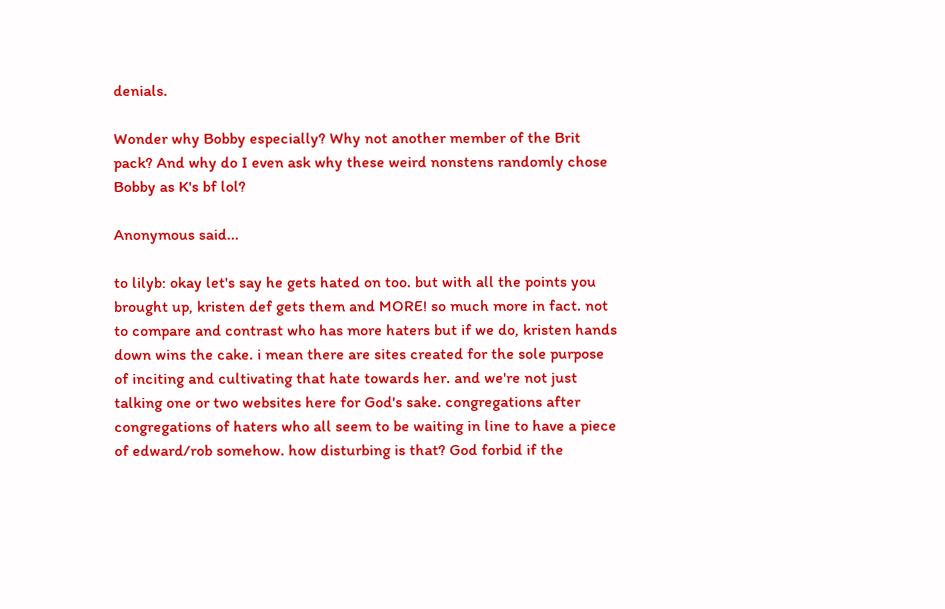denials.

Wonder why Bobby especially? Why not another member of the Brit pack? And why do I even ask why these weird nonstens randomly chose Bobby as K's bf lol?

Anonymous said...

to lilyb: okay let's say he gets hated on too. but with all the points you brought up, kristen def gets them and MORE! so much more in fact. not to compare and contrast who has more haters but if we do, kristen hands down wins the cake. i mean there are sites created for the sole purpose of inciting and cultivating that hate towards her. and we're not just talking one or two websites here for God's sake. congregations after congregations of haters who all seem to be waiting in line to have a piece of edward/rob somehow. how disturbing is that? God forbid if the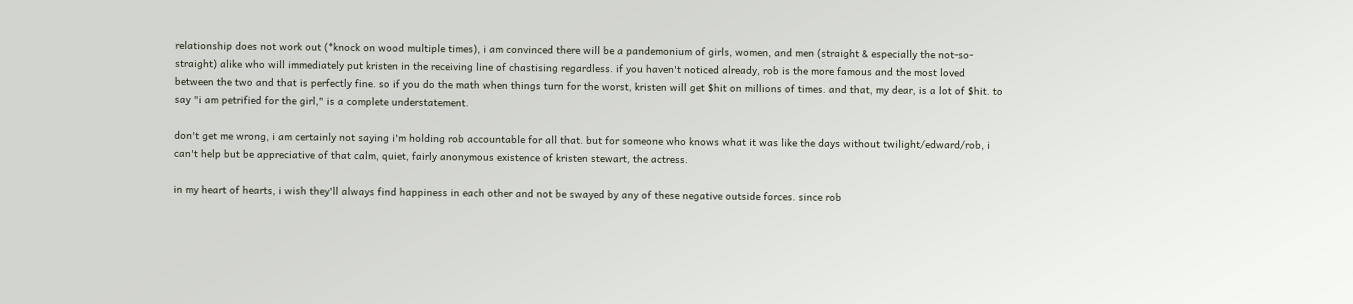relationship does not work out (*knock on wood multiple times), i am convinced there will be a pandemonium of girls, women, and men (straight & especially the not-so-straight) alike who will immediately put kristen in the receiving line of chastising regardless. if you haven't noticed already, rob is the more famous and the most loved between the two and that is perfectly fine. so if you do the math when things turn for the worst, kristen will get $hit on millions of times. and that, my dear, is a lot of $hit. to say "i am petrified for the girl," is a complete understatement.

don't get me wrong, i am certainly not saying i'm holding rob accountable for all that. but for someone who knows what it was like the days without twilight/edward/rob, i can't help but be appreciative of that calm, quiet, fairly anonymous existence of kristen stewart, the actress.

in my heart of hearts, i wish they'll always find happiness in each other and not be swayed by any of these negative outside forces. since rob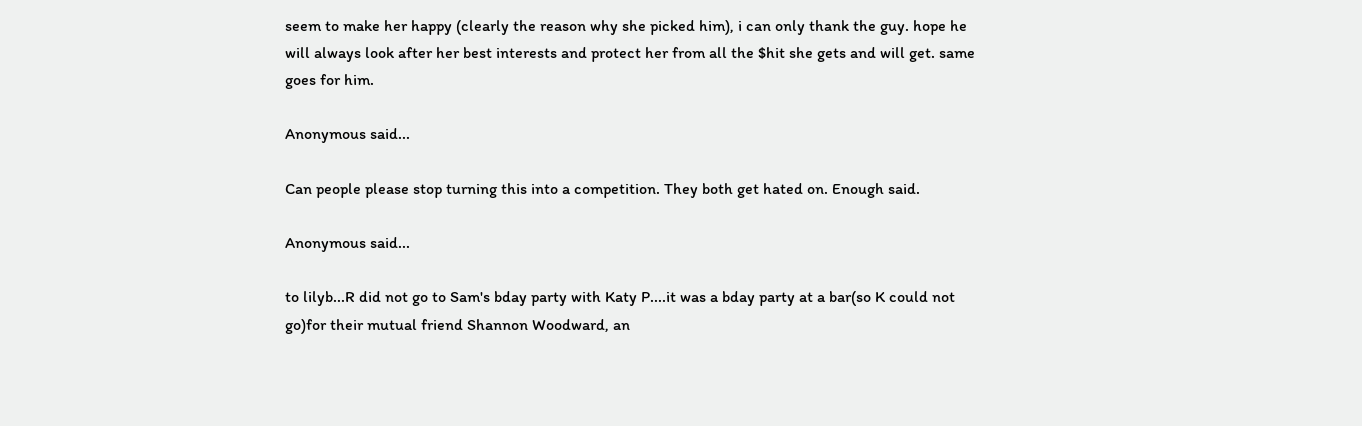seem to make her happy (clearly the reason why she picked him), i can only thank the guy. hope he will always look after her best interests and protect her from all the $hit she gets and will get. same goes for him.

Anonymous said...

Can people please stop turning this into a competition. They both get hated on. Enough said.

Anonymous said...

to lilyb...R did not go to Sam's bday party with Katy P....it was a bday party at a bar(so K could not go)for their mutual friend Shannon Woodward, an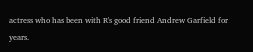actress who has been with R's good friend Andrew Garfield for years.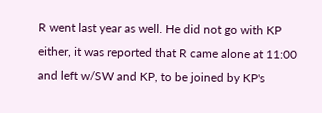R went last year as well. He did not go with KP either, it was reported that R came alone at 11:00 and left w/SW and KP, to be joined by KP's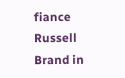fiance Russell Brand in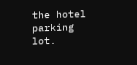the hotel parking lot.